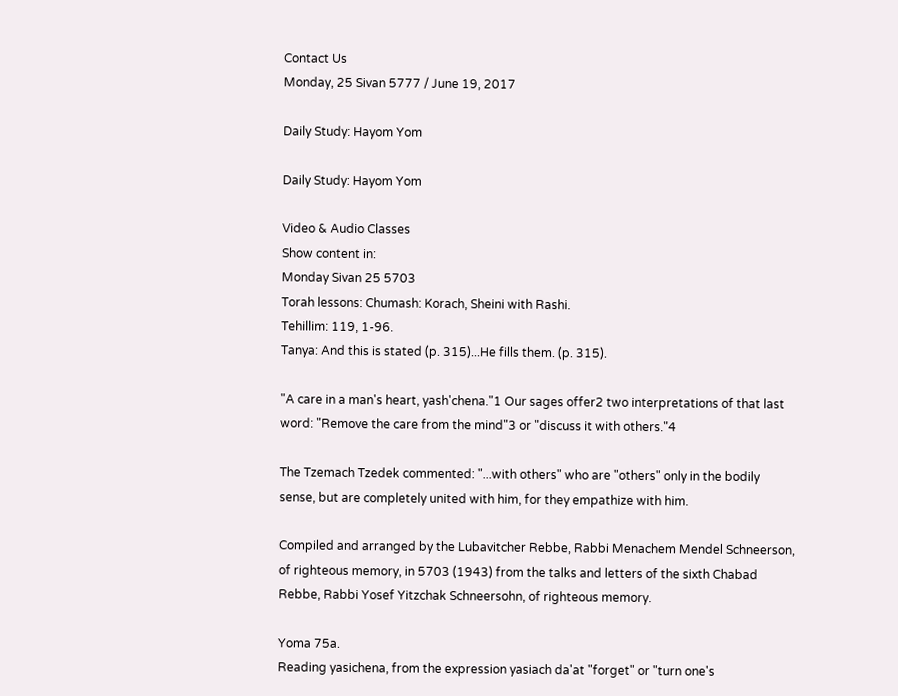Contact Us
Monday, 25 Sivan 5777 / June 19, 2017

Daily Study: Hayom Yom

Daily Study: Hayom Yom

Video & Audio Classes
Show content in:
Monday Sivan 25 5703
Torah lessons: Chumash: Korach, Sheini with Rashi.
Tehillim: 119, 1-96.
Tanya: And this is stated (p. 315)...He fills them. (p. 315).

"A care in a man's heart, yash'chena."1 Our sages offer2 two interpretations of that last word: "Remove the care from the mind"3 or "discuss it with others."4

The Tzemach Tzedek commented: "...with others" who are "others" only in the bodily sense, but are completely united with him, for they empathize with him.

Compiled and arranged by the Lubavitcher Rebbe, Rabbi Menachem Mendel Schneerson, of righteous memory, in 5703 (1943) from the talks and letters of the sixth Chabad Rebbe, Rabbi Yosef Yitzchak Schneersohn, of righteous memory.

Yoma 75a.
Reading yasichena, from the expression yasiach da'at "forget" or "turn one's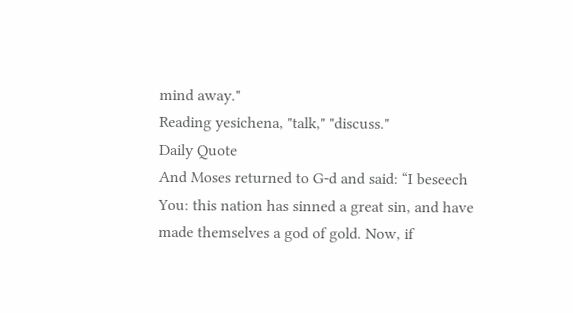mind away."
Reading yesichena, "talk," "discuss."
Daily Quote
And Moses returned to G‑d and said: “I beseech You: this nation has sinned a great sin, and have made themselves a god of gold. Now, if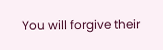You will forgive their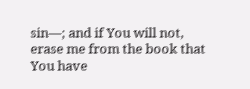sin—; and if You will not, erase me from the book that You have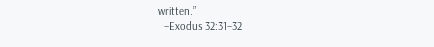written.”
  –Exodus 32:31–32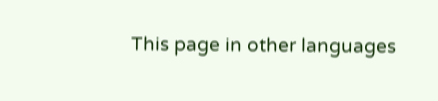This page in other languages